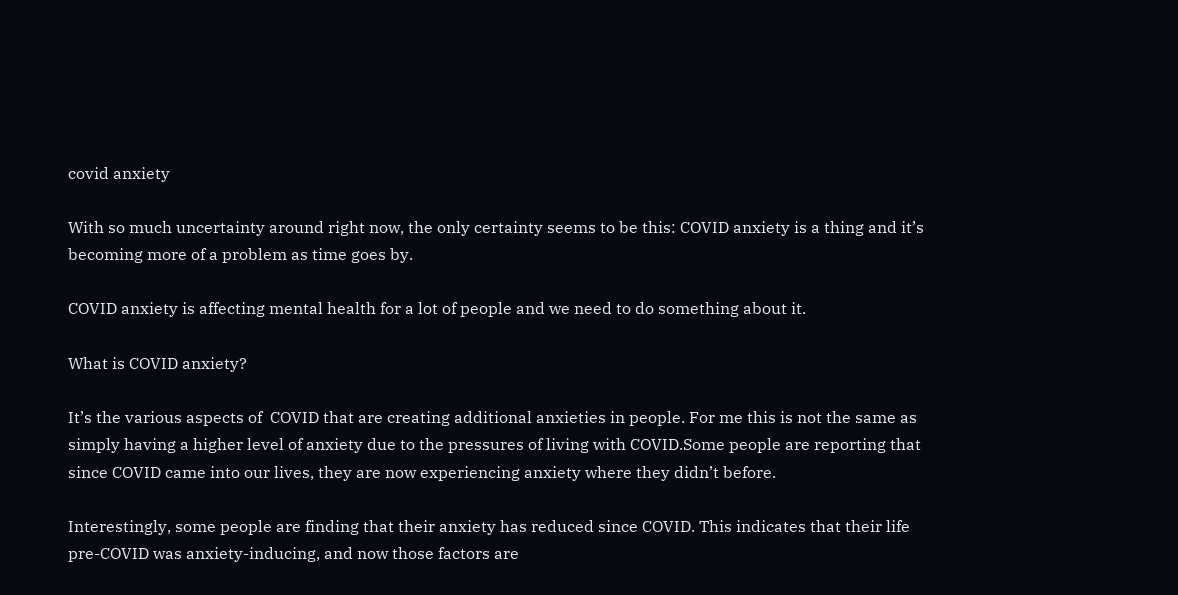covid anxiety

With so much uncertainty around right now, the only certainty seems to be this: COVID anxiety is a thing and it’s becoming more of a problem as time goes by.

COVID anxiety is affecting mental health for a lot of people and we need to do something about it.

What is COVID anxiety?

It’s the various aspects of  COVID that are creating additional anxieties in people. For me this is not the same as simply having a higher level of anxiety due to the pressures of living with COVID.Some people are reporting that since COVID came into our lives, they are now experiencing anxiety where they didn’t before.

Interestingly, some people are finding that their anxiety has reduced since COVID. This indicates that their life pre-COVID was anxiety-inducing, and now those factors are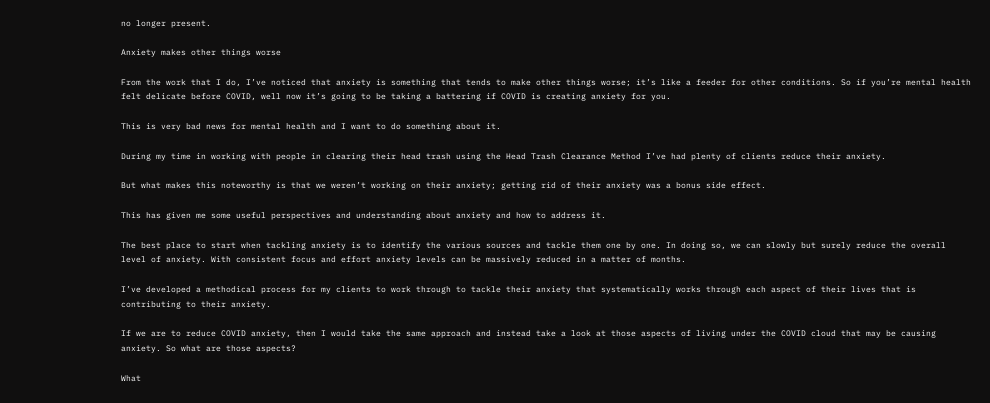no longer present.

Anxiety makes other things worse

From the work that I do, I’ve noticed that anxiety is something that tends to make other things worse; it’s like a feeder for other conditions. So if you’re mental health felt delicate before COVID, well now it’s going to be taking a battering if COVID is creating anxiety for you.

This is very bad news for mental health and I want to do something about it.

During my time in working with people in clearing their head trash using the Head Trash Clearance Method I’ve had plenty of clients reduce their anxiety.

But what makes this noteworthy is that we weren’t working on their anxiety; getting rid of their anxiety was a bonus side effect.

This has given me some useful perspectives and understanding about anxiety and how to address it.

The best place to start when tackling anxiety is to identify the various sources and tackle them one by one. In doing so, we can slowly but surely reduce the overall level of anxiety. With consistent focus and effort anxiety levels can be massively reduced in a matter of months.

I’ve developed a methodical process for my clients to work through to tackle their anxiety that systematically works through each aspect of their lives that is contributing to their anxiety.

If we are to reduce COVID anxiety, then I would take the same approach and instead take a look at those aspects of living under the COVID cloud that may be causing anxiety. So what are those aspects?

What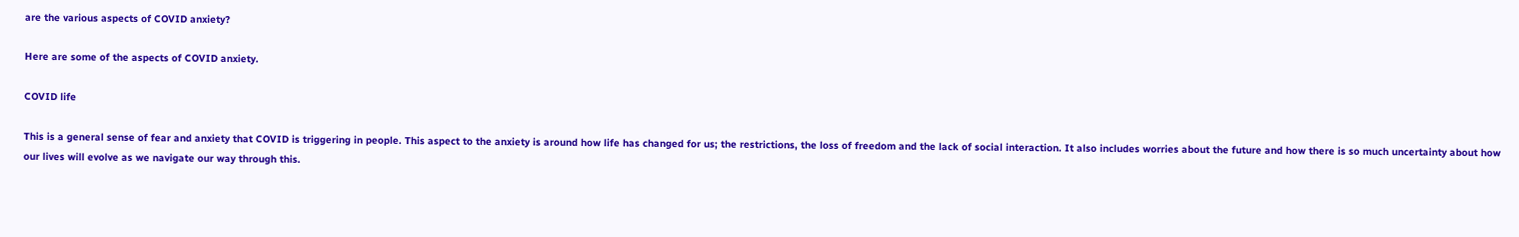are the various aspects of COVID anxiety?

Here are some of the aspects of COVID anxiety.

COVID life

This is a general sense of fear and anxiety that COVID is triggering in people. This aspect to the anxiety is around how life has changed for us; the restrictions, the loss of freedom and the lack of social interaction. It also includes worries about the future and how there is so much uncertainty about how our lives will evolve as we navigate our way through this.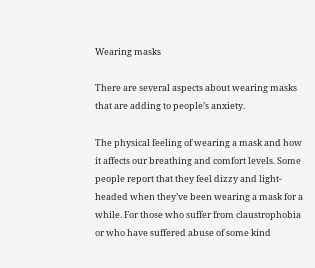Wearing masks

There are several aspects about wearing masks that are adding to people’s anxiety.

The physical feeling of wearing a mask and how it affects our breathing and comfort levels. Some people report that they feel dizzy and light-headed when they’ve been wearing a mask for a while. For those who suffer from claustrophobia or who have suffered abuse of some kind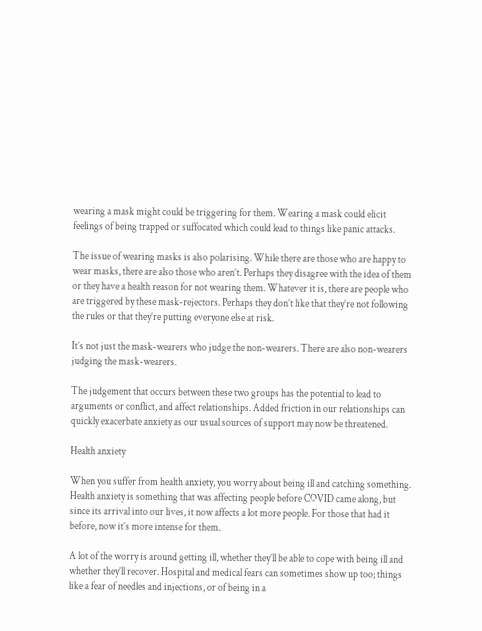wearing a mask might could be triggering for them. Wearing a mask could elicit feelings of being trapped or suffocated which could lead to things like panic attacks.

The issue of wearing masks is also polarising. While there are those who are happy to wear masks, there are also those who aren’t. Perhaps they disagree with the idea of them or they have a health reason for not wearing them. Whatever it is, there are people who are triggered by these mask-rejectors. Perhaps they don’t like that they’re not following the rules or that they’re putting everyone else at risk.

It’s not just the mask-wearers who judge the non-wearers. There are also non-wearers judging the mask-wearers.

The judgement that occurs between these two groups has the potential to lead to  arguments or conflict, and affect relationships. Added friction in our relationships can quickly exacerbate anxiety as our usual sources of support may now be threatened.

Health anxiety

When you suffer from health anxiety, you worry about being ill and catching something.  Health anxiety is something that was affecting people before COVID came along, but since its arrival into our lives, it now affects a lot more people. For those that had it before, now it’s more intense for them.

A lot of the worry is around getting ill, whether they’ll be able to cope with being ill and whether they’ll recover. Hospital and medical fears can sometimes show up too; things like a fear of needles and injections, or of being in a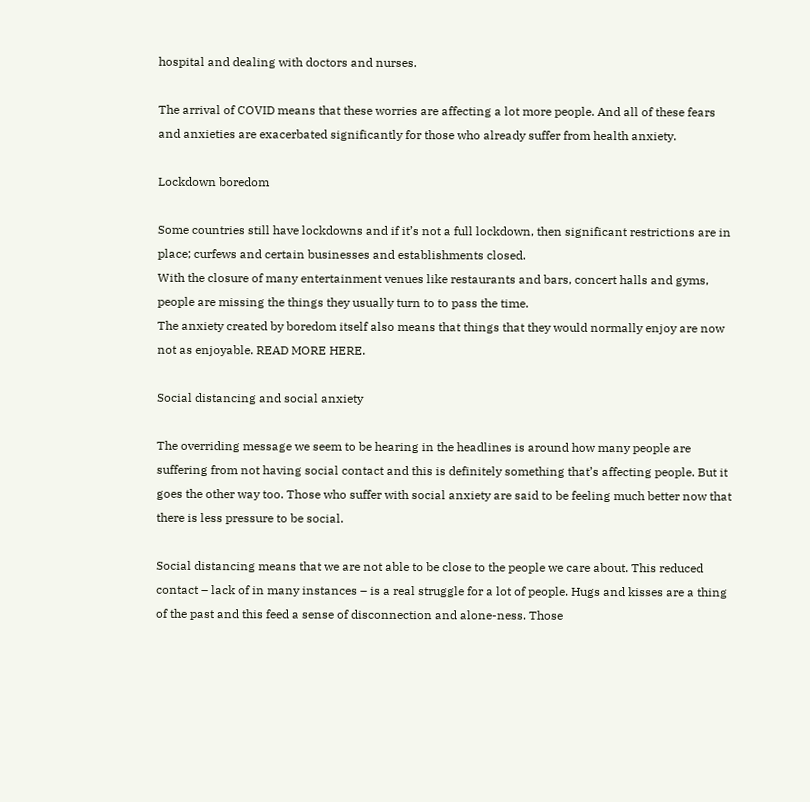hospital and dealing with doctors and nurses.

The arrival of COVID means that these worries are affecting a lot more people. And all of these fears and anxieties are exacerbated significantly for those who already suffer from health anxiety.

Lockdown boredom

Some countries still have lockdowns and if it’s not a full lockdown, then significant restrictions are in place; curfews and certain businesses and establishments closed.
With the closure of many entertainment venues like restaurants and bars, concert halls and gyms, people are missing the things they usually turn to to pass the time.
The anxiety created by boredom itself also means that things that they would normally enjoy are now not as enjoyable. READ MORE HERE.

Social distancing and social anxiety

The overriding message we seem to be hearing in the headlines is around how many people are suffering from not having social contact and this is definitely something that’s affecting people. But it goes the other way too. Those who suffer with social anxiety are said to be feeling much better now that there is less pressure to be social.

Social distancing means that we are not able to be close to the people we care about. This reduced contact – lack of in many instances – is a real struggle for a lot of people. Hugs and kisses are a thing of the past and this feed a sense of disconnection and alone-ness. Those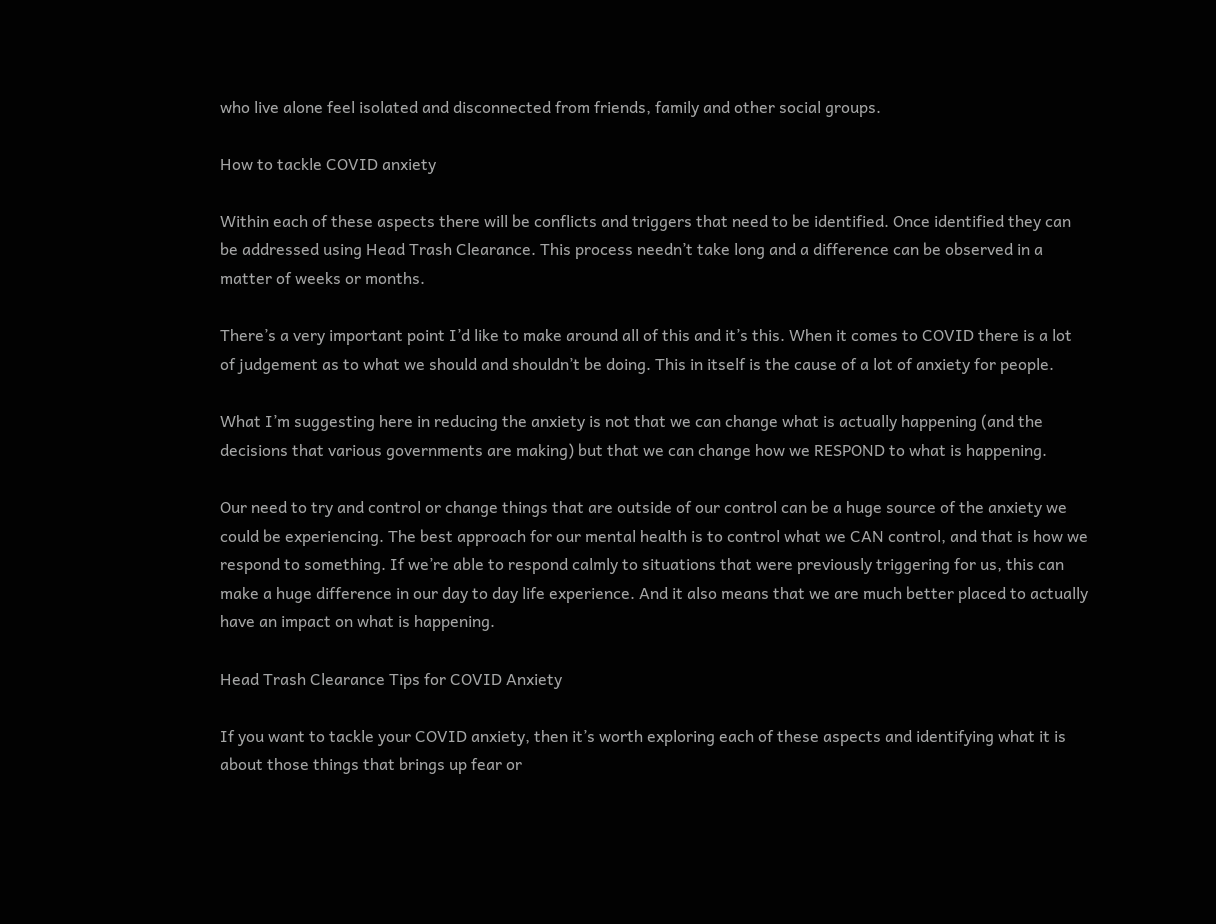who live alone feel isolated and disconnected from friends, family and other social groups.

How to tackle COVID anxiety

Within each of these aspects there will be conflicts and triggers that need to be identified. Once identified they can be addressed using Head Trash Clearance. This process needn’t take long and a difference can be observed in a matter of weeks or months.

There’s a very important point I’d like to make around all of this and it’s this. When it comes to COVID there is a lot of judgement as to what we should and shouldn’t be doing. This in itself is the cause of a lot of anxiety for people.

What I’m suggesting here in reducing the anxiety is not that we can change what is actually happening (and the decisions that various governments are making) but that we can change how we RESPOND to what is happening.

Our need to try and control or change things that are outside of our control can be a huge source of the anxiety we could be experiencing. The best approach for our mental health is to control what we CAN control, and that is how we respond to something. If we’re able to respond calmly to situations that were previously triggering for us, this can make a huge difference in our day to day life experience. And it also means that we are much better placed to actually have an impact on what is happening.

Head Trash Clearance Tips for COVID Anxiety

If you want to tackle your COVID anxiety, then it’s worth exploring each of these aspects and identifying what it is about those things that brings up fear or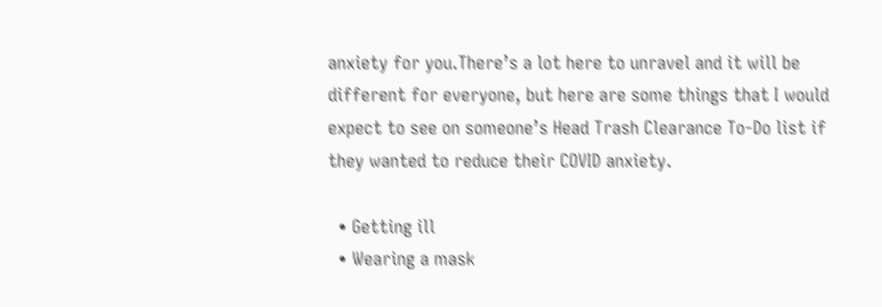anxiety for you.There’s a lot here to unravel and it will be different for everyone, but here are some things that I would expect to see on someone’s Head Trash Clearance To-Do list if they wanted to reduce their COVID anxiety.

  • Getting ill
  • Wearing a mask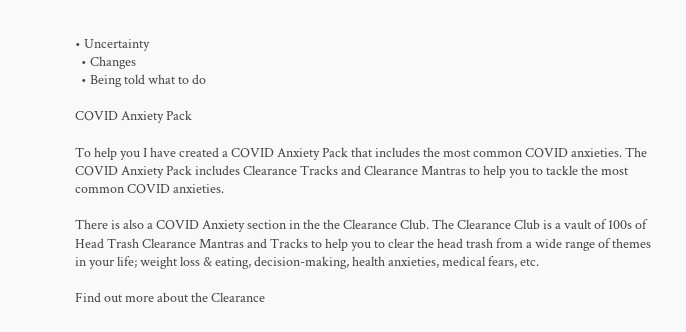• Uncertainty
  • Changes
  • Being told what to do

COVID Anxiety Pack

To help you I have created a COVID Anxiety Pack that includes the most common COVID anxieties. The COVID Anxiety Pack includes Clearance Tracks and Clearance Mantras to help you to tackle the most common COVID anxieties.

There is also a COVID Anxiety section in the the Clearance Club. The Clearance Club is a vault of 100s of Head Trash Clearance Mantras and Tracks to help you to clear the head trash from a wide range of themes in your life; weight loss & eating, decision-making, health anxieties, medical fears, etc.

Find out more about the Clearance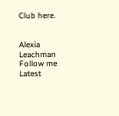Club here.


Alexia Leachman
Follow me
Latest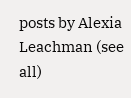posts by Alexia Leachman (see all)